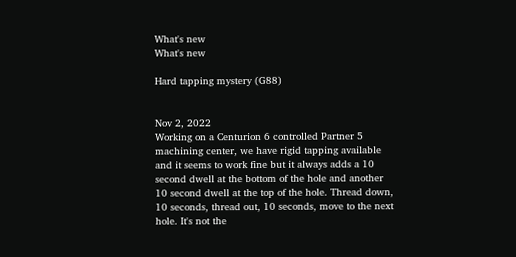What's new
What's new

Hard tapping mystery (G88)


Nov 2, 2022
Working on a Centurion 6 controlled Partner 5 machining center, we have rigid tapping available and it seems to work fine but it always adds a 10 second dwell at the bottom of the hole and another 10 second dwell at the top of the hole. Thread down, 10 seconds, thread out, 10 seconds, move to the next hole. It's not the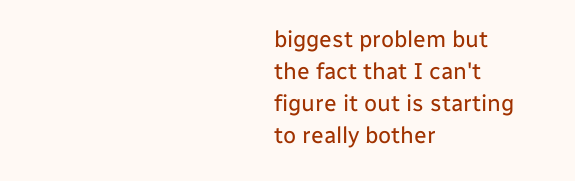biggest problem but the fact that I can't figure it out is starting to really bother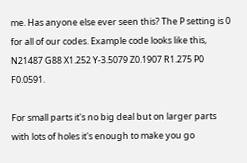me. Has anyone else ever seen this? The P setting is 0 for all of our codes. Example code looks like this, N21487 G88 X1.252 Y-3.5079 Z0.1907 R1.275 P0 F0.0591.

For small parts it's no big deal but on larger parts with lots of holes it's enough to make you go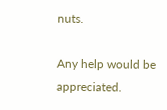nuts.

Any help would be appreciated.